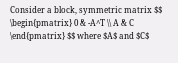Consider a block, symmetric matrix $$ \begin{pmatrix} 0 & -A^T \\ A & C \end{pmatrix} $$ where $A$ and $C$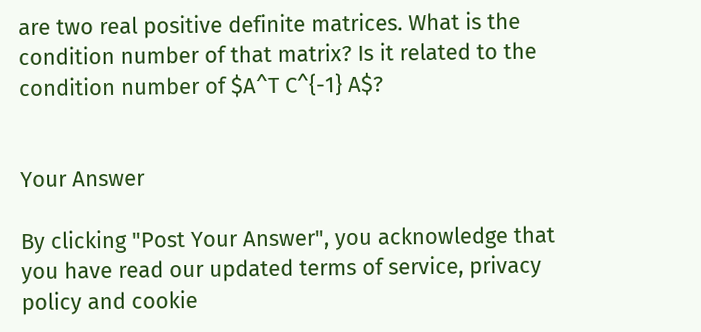are two real positive definite matrices. What is the condition number of that matrix? Is it related to the condition number of $A^T C^{-1} A$?


Your Answer

By clicking "Post Your Answer", you acknowledge that you have read our updated terms of service, privacy policy and cookie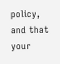policy, and that your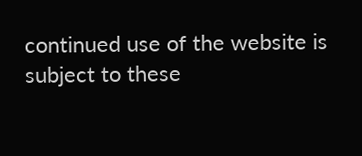continued use of the website is subject to these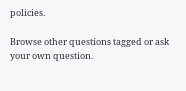policies.

Browse other questions tagged or ask your own question.